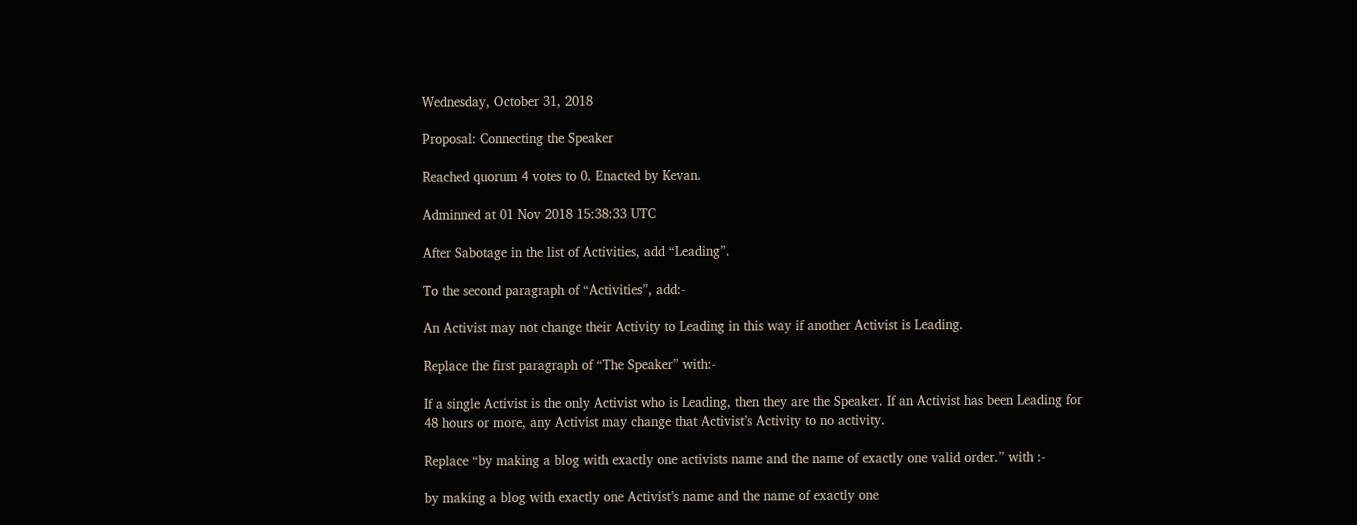Wednesday, October 31, 2018

Proposal: Connecting the Speaker

Reached quorum 4 votes to 0. Enacted by Kevan.

Adminned at 01 Nov 2018 15:38:33 UTC

After Sabotage in the list of Activities, add “Leading”.

To the second paragraph of “Activities”, add:-

An Activist may not change their Activity to Leading in this way if another Activist is Leading.

Replace the first paragraph of “The Speaker” with:-

If a single Activist is the only Activist who is Leading, then they are the Speaker. If an Activist has been Leading for 48 hours or more, any Activist may change that Activist’s Activity to no activity.

Replace “by making a blog with exactly one activists name and the name of exactly one valid order.” with :-

by making a blog with exactly one Activist’s name and the name of exactly one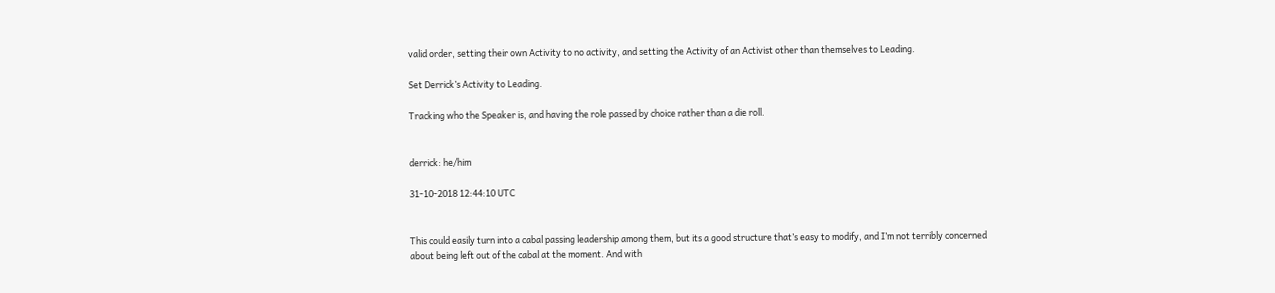valid order, setting their own Activity to no activity, and setting the Activity of an Activist other than themselves to Leading.

Set Derrick’s Activity to Leading.

Tracking who the Speaker is, and having the role passed by choice rather than a die roll.


derrick: he/him

31-10-2018 12:44:10 UTC


This could easily turn into a cabal passing leadership among them, but its a good structure that’s easy to modify, and I’m not terribly concerned about being left out of the cabal at the moment. And with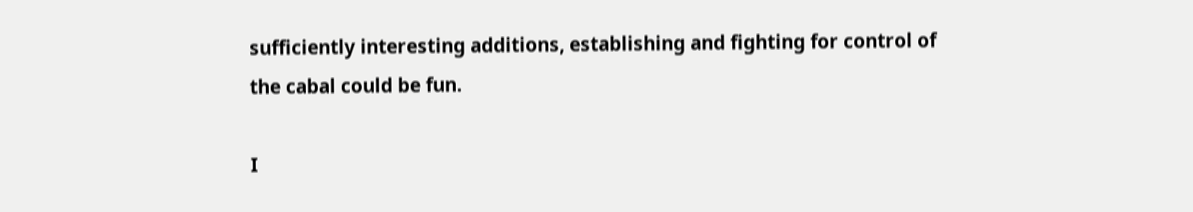sufficiently interesting additions, establishing and fighting for control of the cabal could be fun.

I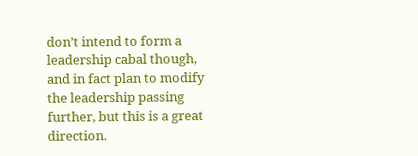don’t intend to form a leadership cabal though, and in fact plan to modify the leadership passing further, but this is a great direction.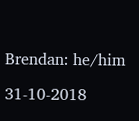Brendan: he/him

31-10-2018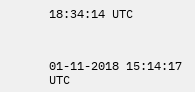18:34:14 UTC



01-11-2018 15:14:17 UTC